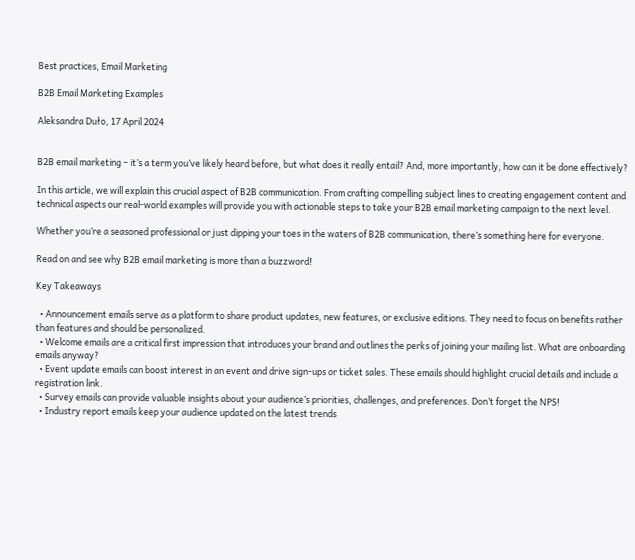Best practices, Email Marketing

B2B Email Marketing Examples

Aleksandra Duło, 17 April 2024


B2B email marketing – it’s a term you’ve likely heard before, but what does it really entail? And, more importantly, how can it be done effectively?

In this article, we will explain this crucial aspect of B2B communication. From crafting compelling subject lines to creating engagement content and technical aspects our real-world examples will provide you with actionable steps to take your B2B email marketing campaign to the next level.

Whether you’re a seasoned professional or just dipping your toes in the waters of B2B communication, there’s something here for everyone.

Read on and see why B2B email marketing is more than a buzzword!

Key Takeaways

  • Announcement emails serve as a platform to share product updates, new features, or exclusive editions. They need to focus on benefits rather than features and should be personalized.
  • Welcome emails are a critical first impression that introduces your brand and outlines the perks of joining your mailing list. What are onboarding emails anyway?
  • Event update emails can boost interest in an event and drive sign-ups or ticket sales. These emails should highlight crucial details and include a registration link.
  • Survey emails can provide valuable insights about your audience’s priorities, challenges, and preferences. Don’t forget the NPS!
  • Industry report emails keep your audience updated on the latest trends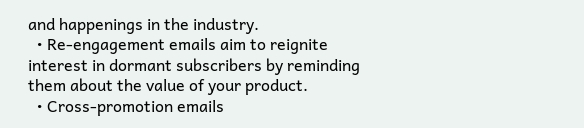and happenings in the industry.
  • Re-engagement emails aim to reignite interest in dormant subscribers by reminding them about the value of your product.
  • Cross-promotion emails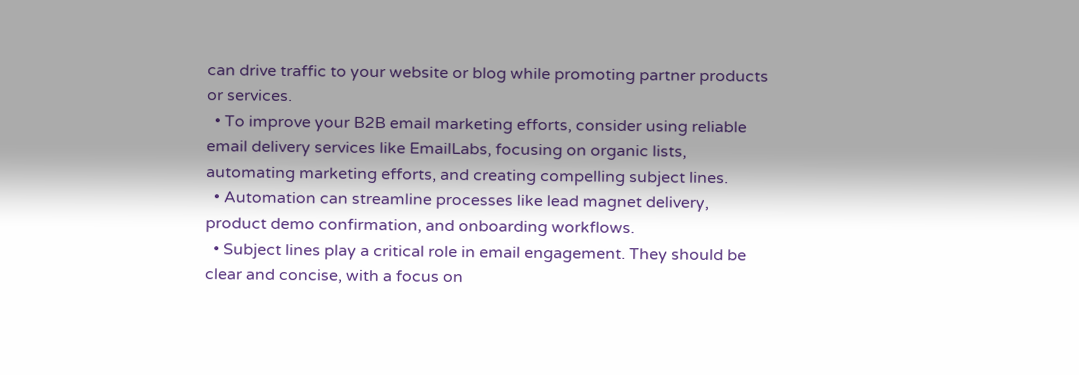can drive traffic to your website or blog while promoting partner products or services.
  • To improve your B2B email marketing efforts, consider using reliable email delivery services like EmailLabs, focusing on organic lists, automating marketing efforts, and creating compelling subject lines.
  • Automation can streamline processes like lead magnet delivery, product demo confirmation, and onboarding workflows.
  • Subject lines play a critical role in email engagement. They should be clear and concise, with a focus on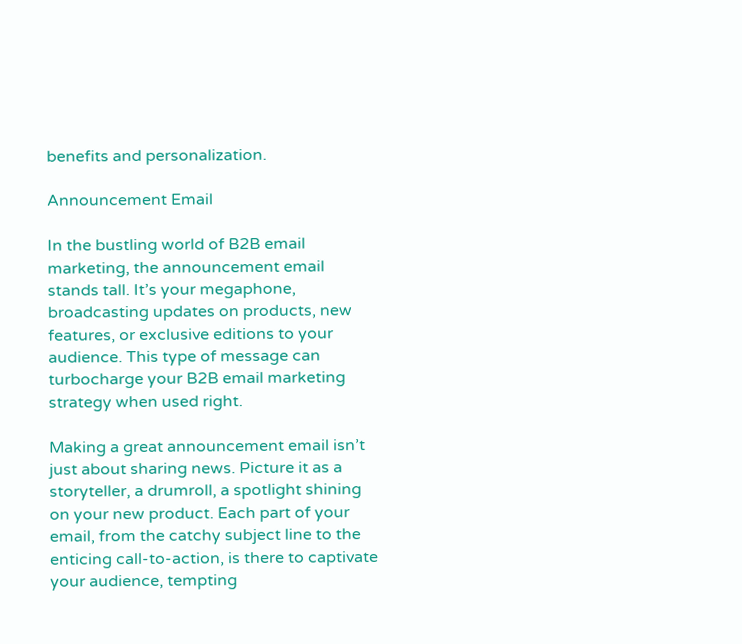benefits and personalization.

Announcement Email

In the bustling world of B2B email marketing, the announcement email stands tall. It’s your megaphone, broadcasting updates on products, new features, or exclusive editions to your audience. This type of message can turbocharge your B2B email marketing strategy when used right.

Making a great announcement email isn’t just about sharing news. Picture it as a storyteller, a drumroll, a spotlight shining on your new product. Each part of your email, from the catchy subject line to the enticing call-to-action, is there to captivate your audience, tempting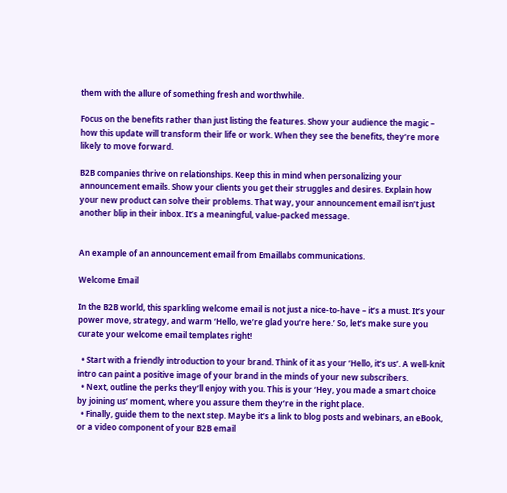them with the allure of something fresh and worthwhile.

Focus on the benefits rather than just listing the features. Show your audience the magic – how this update will transform their life or work. When they see the benefits, they’re more likely to move forward.

B2B companies thrive on relationships. Keep this in mind when personalizing your announcement emails. Show your clients you get their struggles and desires. Explain how your new product can solve their problems. That way, your announcement email isn’t just another blip in their inbox. It’s a meaningful, value-packed message.


An example of an announcement email from Emaillabs communications.

Welcome Email

In the B2B world, this sparkling welcome email is not just a nice-to-have – it’s a must. It’s your power move, strategy, and warm ‘Hello, we’re glad you’re here.’ So, let’s make sure you curate your welcome email templates right!

  • Start with a friendly introduction to your brand. Think of it as your ‘Hello, it’s us’. A well-knit intro can paint a positive image of your brand in the minds of your new subscribers.
  • Next, outline the perks they’ll enjoy with you. This is your ‘Hey, you made a smart choice by joining us’ moment, where you assure them they’re in the right place.
  • Finally, guide them to the next step. Maybe it’s a link to blog posts and webinars, an eBook, or a video component of your B2B email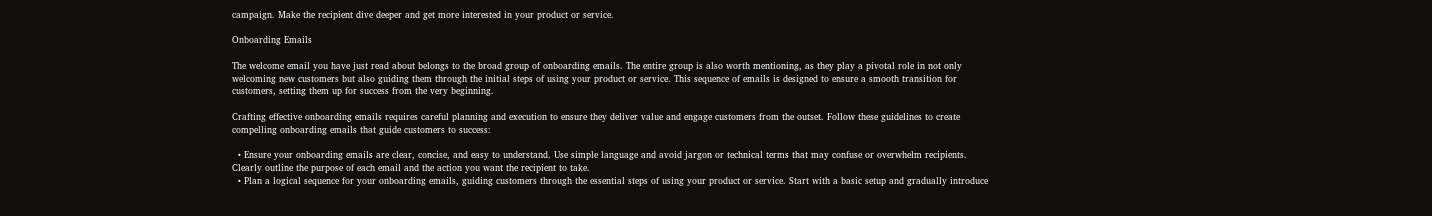campaign. Make the recipient dive deeper and get more interested in your product or service.

Onboarding Emails

The welcome email you have just read about belongs to the broad group of onboarding emails. The entire group is also worth mentioning, as they play a pivotal role in not only welcoming new customers but also guiding them through the initial steps of using your product or service. This sequence of emails is designed to ensure a smooth transition for customers, setting them up for success from the very beginning.

Crafting effective onboarding emails requires careful planning and execution to ensure they deliver value and engage customers from the outset. Follow these guidelines to create compelling onboarding emails that guide customers to success:

  • Ensure your onboarding emails are clear, concise, and easy to understand. Use simple language and avoid jargon or technical terms that may confuse or overwhelm recipients. Clearly outline the purpose of each email and the action you want the recipient to take.
  • Plan a logical sequence for your onboarding emails, guiding customers through the essential steps of using your product or service. Start with a basic setup and gradually introduce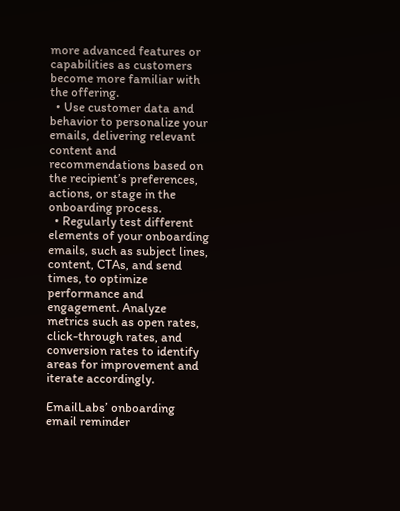more advanced features or capabilities as customers become more familiar with the offering.
  • Use customer data and behavior to personalize your emails, delivering relevant content and recommendations based on the recipient’s preferences, actions, or stage in the onboarding process.
  • Regularly test different elements of your onboarding emails, such as subject lines, content, CTAs, and send times, to optimize performance and engagement. Analyze metrics such as open rates, click-through rates, and conversion rates to identify areas for improvement and iterate accordingly.

EmailLabs’ onboarding email reminder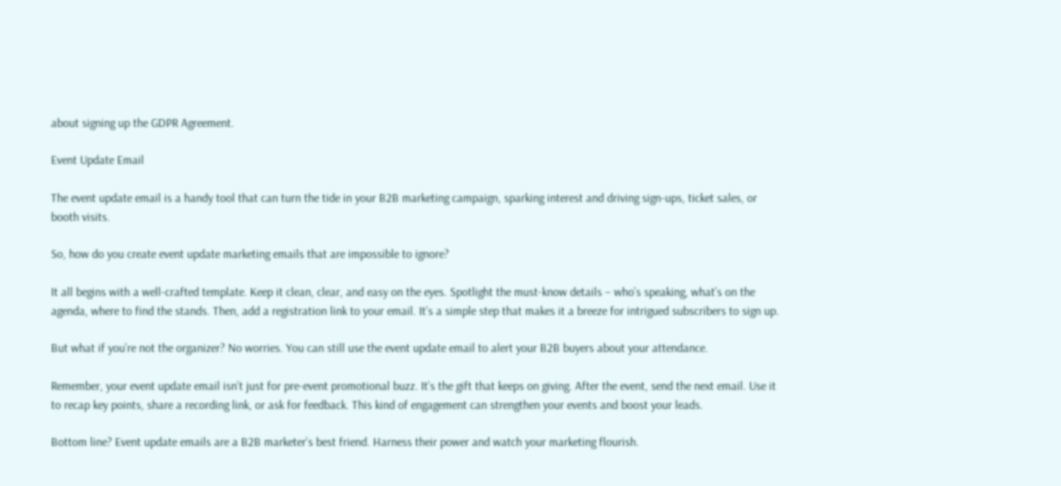about signing up the GDPR Agreement.

Event Update Email

The event update email is a handy tool that can turn the tide in your B2B marketing campaign, sparking interest and driving sign-ups, ticket sales, or booth visits.

So, how do you create event update marketing emails that are impossible to ignore?

It all begins with a well-crafted template. Keep it clean, clear, and easy on the eyes. Spotlight the must-know details – who’s speaking, what’s on the agenda, where to find the stands. Then, add a registration link to your email. It’s a simple step that makes it a breeze for intrigued subscribers to sign up.

But what if you’re not the organizer? No worries. You can still use the event update email to alert your B2B buyers about your attendance.

Remember, your event update email isn’t just for pre-event promotional buzz. It’s the gift that keeps on giving. After the event, send the next email. Use it to recap key points, share a recording link, or ask for feedback. This kind of engagement can strengthen your events and boost your leads.

Bottom line? Event update emails are a B2B marketer’s best friend. Harness their power and watch your marketing flourish.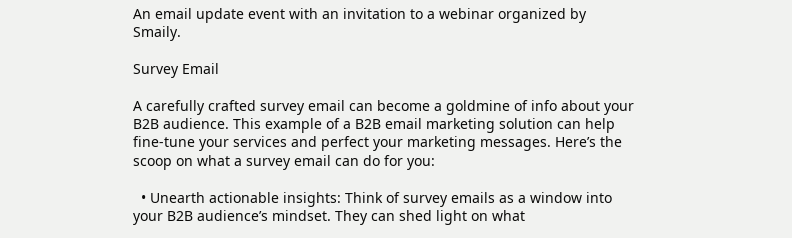An email update event with an invitation to a webinar organized by Smaily.

Survey Email

A carefully crafted survey email can become a goldmine of info about your B2B audience. This example of a B2B email marketing solution can help fine-tune your services and perfect your marketing messages. Here’s the scoop on what a survey email can do for you:

  • Unearth actionable insights: Think of survey emails as a window into your B2B audience’s mindset. They can shed light on what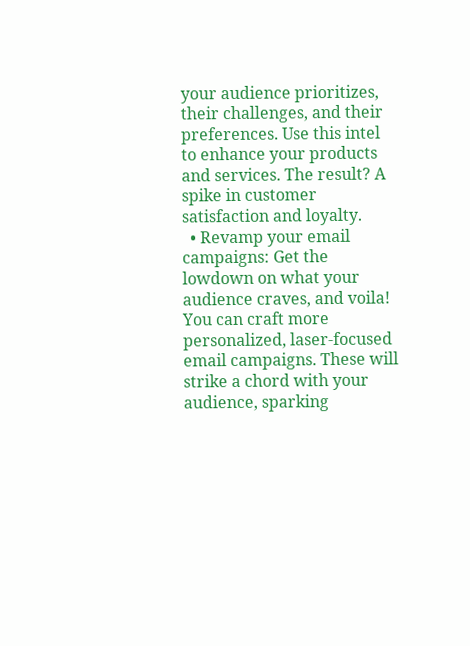your audience prioritizes, their challenges, and their preferences. Use this intel to enhance your products and services. The result? A spike in customer satisfaction and loyalty.
  • Revamp your email campaigns: Get the lowdown on what your audience craves, and voila! You can craft more personalized, laser-focused email campaigns. These will strike a chord with your audience, sparking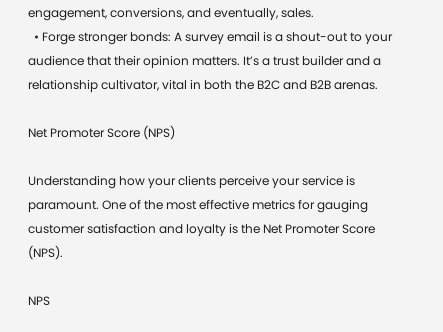engagement, conversions, and eventually, sales.
  • Forge stronger bonds: A survey email is a shout-out to your audience that their opinion matters. It’s a trust builder and a relationship cultivator, vital in both the B2C and B2B arenas.

Net Promoter Score (NPS)

Understanding how your clients perceive your service is paramount. One of the most effective metrics for gauging customer satisfaction and loyalty is the Net Promoter Score (NPS).

NPS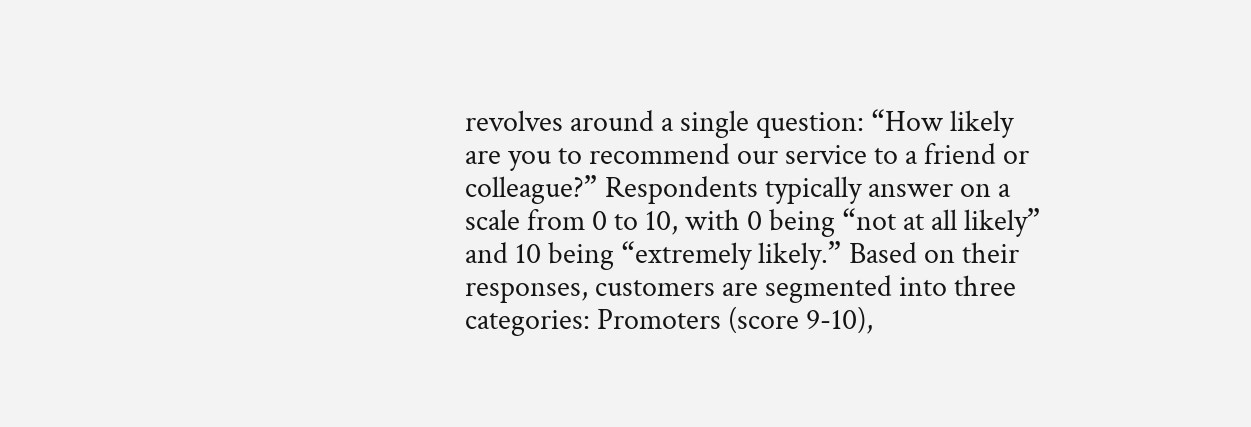revolves around a single question: “How likely are you to recommend our service to a friend or colleague?” Respondents typically answer on a scale from 0 to 10, with 0 being “not at all likely” and 10 being “extremely likely.” Based on their responses, customers are segmented into three categories: Promoters (score 9-10),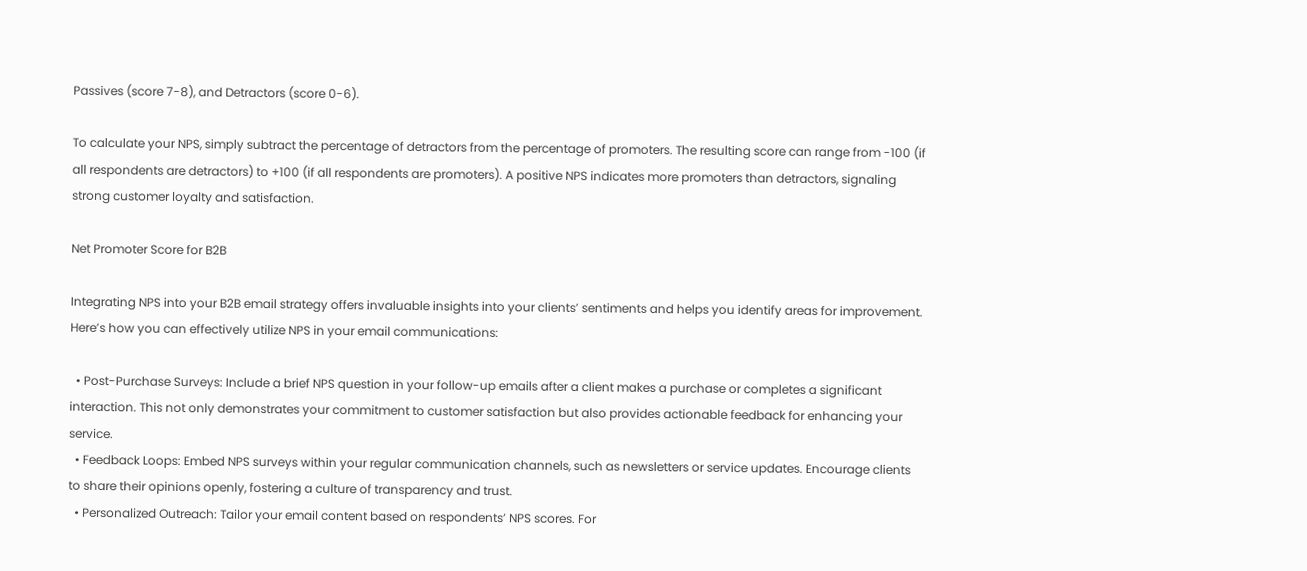Passives (score 7-8), and Detractors (score 0-6).

To calculate your NPS, simply subtract the percentage of detractors from the percentage of promoters. The resulting score can range from -100 (if all respondents are detractors) to +100 (if all respondents are promoters). A positive NPS indicates more promoters than detractors, signaling strong customer loyalty and satisfaction.

Net Promoter Score for B2B

Integrating NPS into your B2B email strategy offers invaluable insights into your clients’ sentiments and helps you identify areas for improvement. Here’s how you can effectively utilize NPS in your email communications:

  • Post-Purchase Surveys: Include a brief NPS question in your follow-up emails after a client makes a purchase or completes a significant interaction. This not only demonstrates your commitment to customer satisfaction but also provides actionable feedback for enhancing your service.
  • Feedback Loops: Embed NPS surveys within your regular communication channels, such as newsletters or service updates. Encourage clients to share their opinions openly, fostering a culture of transparency and trust.
  • Personalized Outreach: Tailor your email content based on respondents’ NPS scores. For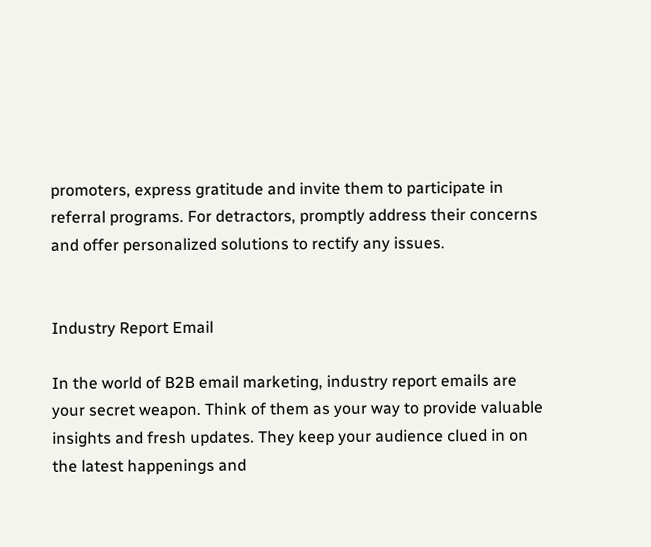promoters, express gratitude and invite them to participate in referral programs. For detractors, promptly address their concerns and offer personalized solutions to rectify any issues.


Industry Report Email

In the world of B2B email marketing, industry report emails are your secret weapon. Think of them as your way to provide valuable insights and fresh updates. They keep your audience clued in on the latest happenings and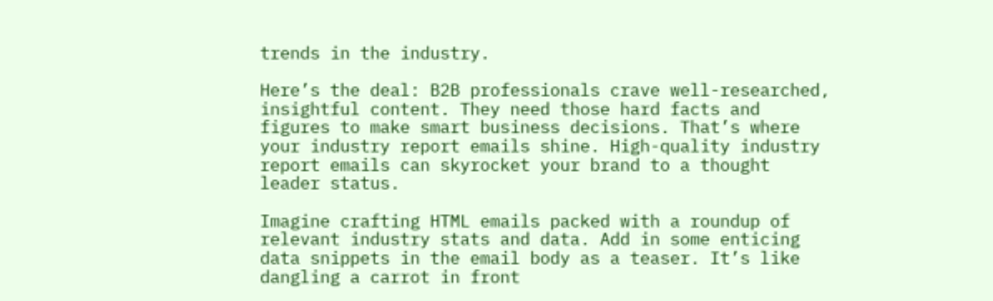trends in the industry.

Here’s the deal: B2B professionals crave well-researched, insightful content. They need those hard facts and figures to make smart business decisions. That’s where your industry report emails shine. High-quality industry report emails can skyrocket your brand to a thought leader status.

Imagine crafting HTML emails packed with a roundup of relevant industry stats and data. Add in some enticing data snippets in the email body as a teaser. It’s like dangling a carrot in front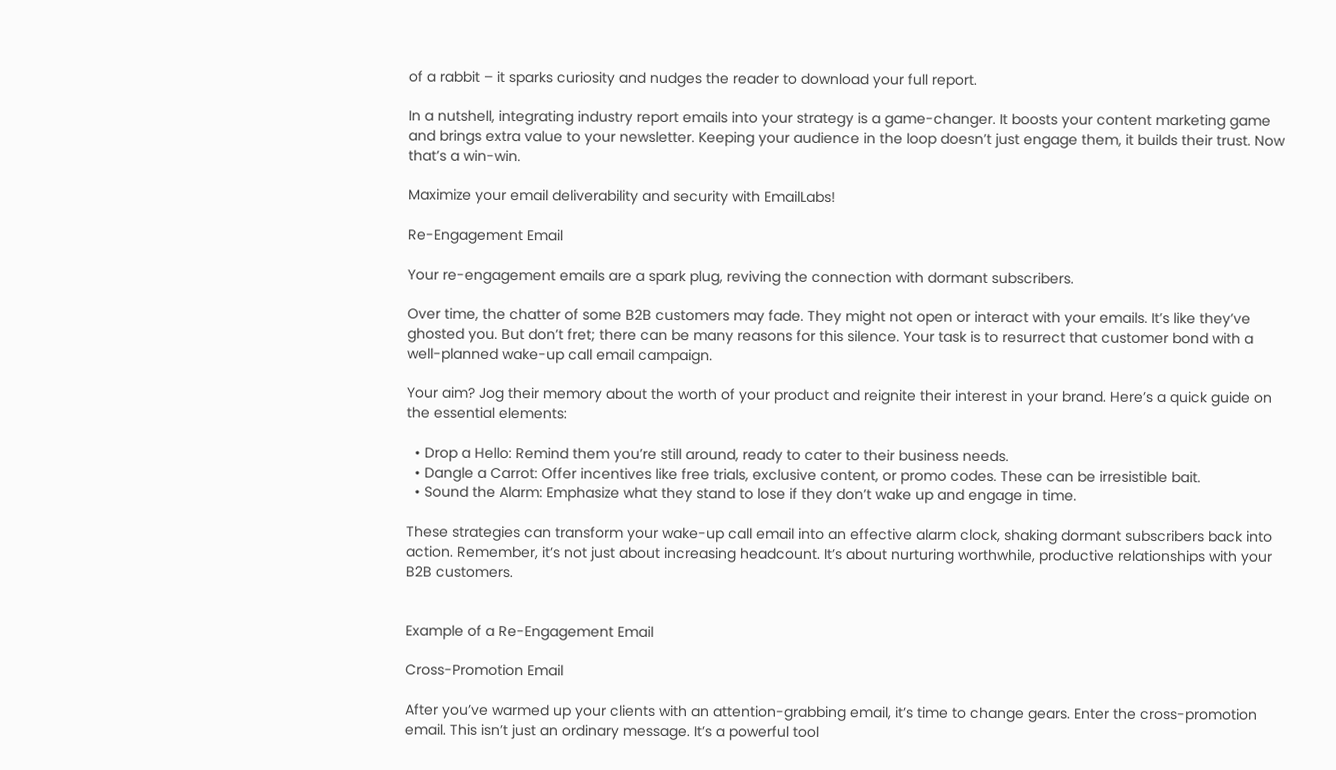of a rabbit – it sparks curiosity and nudges the reader to download your full report.

In a nutshell, integrating industry report emails into your strategy is a game-changer. It boosts your content marketing game and brings extra value to your newsletter. Keeping your audience in the loop doesn’t just engage them, it builds their trust. Now that’s a win-win.

Maximize your email deliverability and security with EmailLabs!

Re-Engagement Email

Your re-engagement emails are a spark plug, reviving the connection with dormant subscribers.

Over time, the chatter of some B2B customers may fade. They might not open or interact with your emails. It’s like they’ve ghosted you. But don’t fret; there can be many reasons for this silence. Your task is to resurrect that customer bond with a well-planned wake-up call email campaign.

Your aim? Jog their memory about the worth of your product and reignite their interest in your brand. Here’s a quick guide on the essential elements:

  • Drop a Hello: Remind them you’re still around, ready to cater to their business needs.
  • Dangle a Carrot: Offer incentives like free trials, exclusive content, or promo codes. These can be irresistible bait.
  • Sound the Alarm: Emphasize what they stand to lose if they don’t wake up and engage in time.

These strategies can transform your wake-up call email into an effective alarm clock, shaking dormant subscribers back into action. Remember, it’s not just about increasing headcount. It’s about nurturing worthwhile, productive relationships with your B2B customers.


Example of a Re-Engagement Email

Cross-Promotion Email

After you’ve warmed up your clients with an attention-grabbing email, it’s time to change gears. Enter the cross-promotion email. This isn’t just an ordinary message. It’s a powerful tool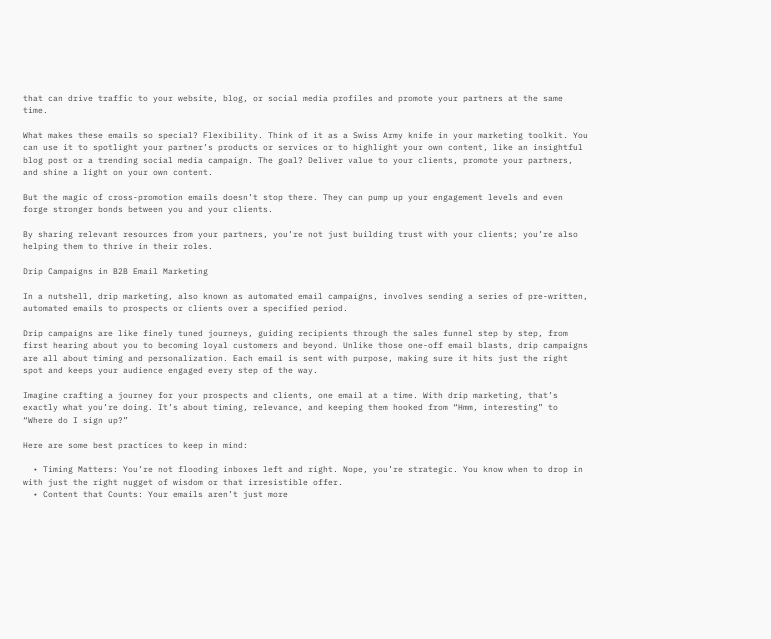that can drive traffic to your website, blog, or social media profiles and promote your partners at the same time.

What makes these emails so special? Flexibility. Think of it as a Swiss Army knife in your marketing toolkit. You can use it to spotlight your partner’s products or services or to highlight your own content, like an insightful blog post or a trending social media campaign. The goal? Deliver value to your clients, promote your partners, and shine a light on your own content.

But the magic of cross-promotion emails doesn’t stop there. They can pump up your engagement levels and even forge stronger bonds between you and your clients.

By sharing relevant resources from your partners, you’re not just building trust with your clients; you’re also helping them to thrive in their roles.

Drip Campaigns in B2B Email Marketing

In a nutshell, drip marketing, also known as automated email campaigns, involves sending a series of pre-written, automated emails to prospects or clients over a specified period.

Drip campaigns are like finely tuned journeys, guiding recipients through the sales funnel step by step, from first hearing about you to becoming loyal customers and beyond. Unlike those one-off email blasts, drip campaigns are all about timing and personalization. Each email is sent with purpose, making sure it hits just the right spot and keeps your audience engaged every step of the way.

Imagine crafting a journey for your prospects and clients, one email at a time. With drip marketing, that’s exactly what you’re doing. It’s about timing, relevance, and keeping them hooked from “Hmm, interesting” to “Where do I sign up?”

Here are some best practices to keep in mind:

  • Timing Matters: You’re not flooding inboxes left and right. Nope, you’re strategic. You know when to drop in with just the right nugget of wisdom or that irresistible offer.
  • Content that Counts: Your emails aren’t just more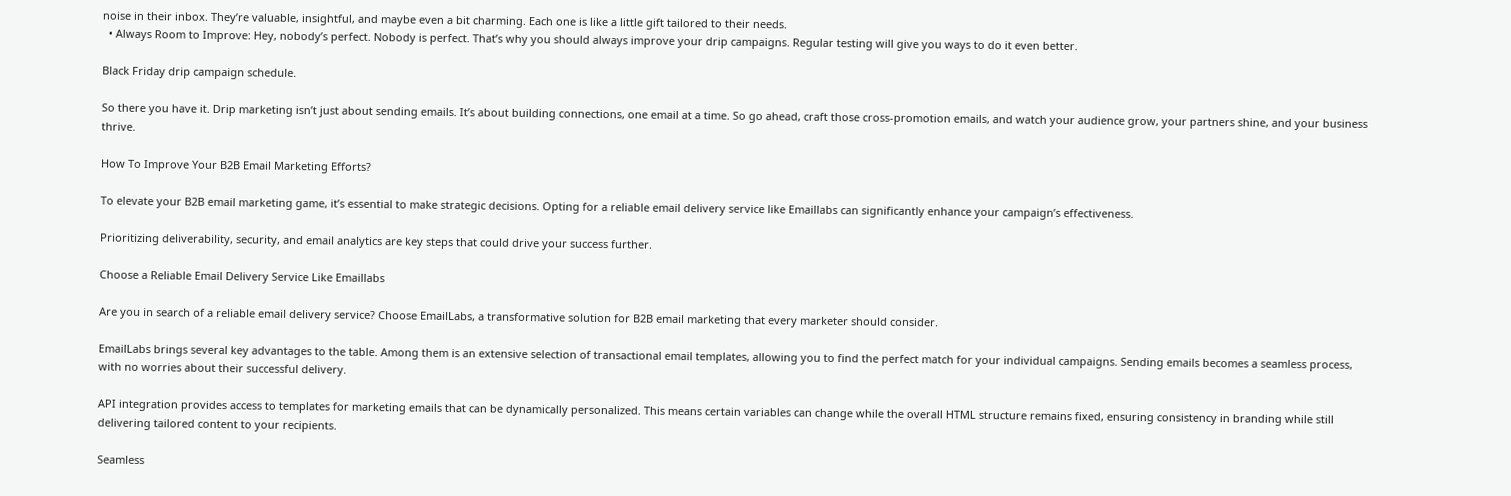noise in their inbox. They’re valuable, insightful, and maybe even a bit charming. Each one is like a little gift tailored to their needs.
  • Always Room to Improve: Hey, nobody’s perfect. Nobody is perfect. That’s why you should always improve your drip campaigns. Regular testing will give you ways to do it even better.

Black Friday drip campaign schedule.

So there you have it. Drip marketing isn’t just about sending emails. It’s about building connections, one email at a time. So go ahead, craft those cross-promotion emails, and watch your audience grow, your partners shine, and your business thrive.

How To Improve Your B2B Email Marketing Efforts?

To elevate your B2B email marketing game, it’s essential to make strategic decisions. Opting for a reliable email delivery service like Emaillabs can significantly enhance your campaign’s effectiveness.

Prioritizing deliverability, security, and email analytics are key steps that could drive your success further.

Choose a Reliable Email Delivery Service Like Emaillabs

Are you in search of a reliable email delivery service? Choose EmailLabs, a transformative solution for B2B email marketing that every marketer should consider.

EmailLabs brings several key advantages to the table. Among them is an extensive selection of transactional email templates, allowing you to find the perfect match for your individual campaigns. Sending emails becomes a seamless process, with no worries about their successful delivery.

API integration provides access to templates for marketing emails that can be dynamically personalized. This means certain variables can change while the overall HTML structure remains fixed, ensuring consistency in branding while still delivering tailored content to your recipients.

Seamless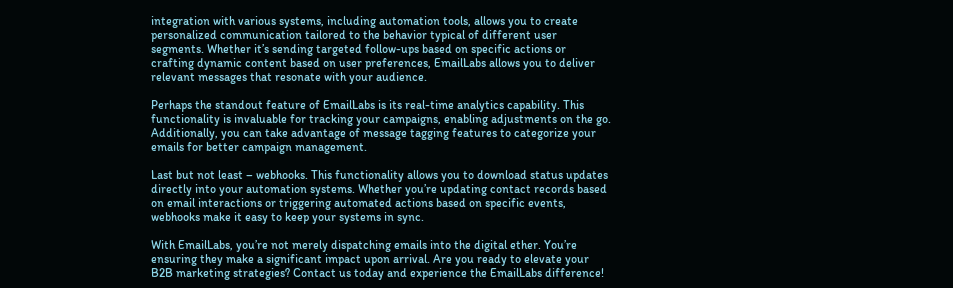integration with various systems, including automation tools, allows you to create personalized communication tailored to the behavior typical of different user segments. Whether it’s sending targeted follow-ups based on specific actions or crafting dynamic content based on user preferences, EmailLabs allows you to deliver relevant messages that resonate with your audience.

Perhaps the standout feature of EmailLabs is its real-time analytics capability. This functionality is invaluable for tracking your campaigns, enabling adjustments on the go. Additionally, you can take advantage of message tagging features to categorize your emails for better campaign management.

Last but not least – webhooks. This functionality allows you to download status updates directly into your automation systems. Whether you’re updating contact records based on email interactions or triggering automated actions based on specific events, webhooks make it easy to keep your systems in sync.

With EmailLabs, you’re not merely dispatching emails into the digital ether. You’re ensuring they make a significant impact upon arrival. Are you ready to elevate your B2B marketing strategies? Contact us today and experience the EmailLabs difference!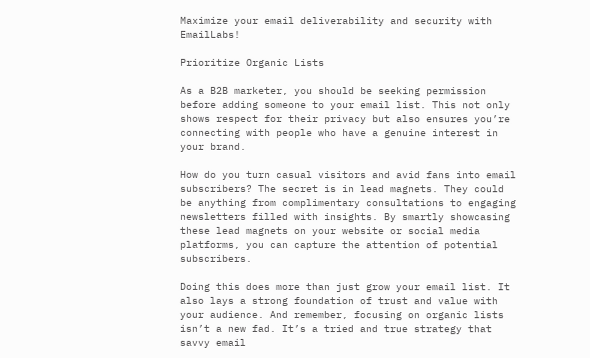Maximize your email deliverability and security with EmailLabs!

Prioritize Organic Lists

As a B2B marketer, you should be seeking permission before adding someone to your email list. This not only shows respect for their privacy but also ensures you’re connecting with people who have a genuine interest in your brand.

How do you turn casual visitors and avid fans into email subscribers? The secret is in lead magnets. They could be anything from complimentary consultations to engaging newsletters filled with insights. By smartly showcasing these lead magnets on your website or social media platforms, you can capture the attention of potential subscribers.

Doing this does more than just grow your email list. It also lays a strong foundation of trust and value with your audience. And remember, focusing on organic lists isn’t a new fad. It’s a tried and true strategy that savvy email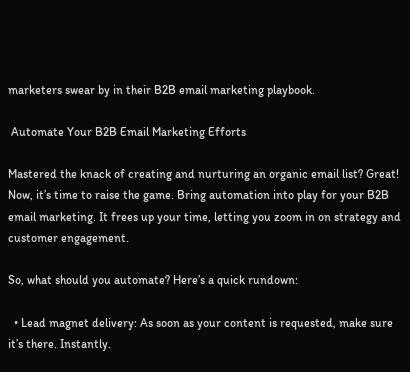marketers swear by in their B2B email marketing playbook.

 Automate Your B2B Email Marketing Efforts

Mastered the knack of creating and nurturing an organic email list? Great! Now, it’s time to raise the game. Bring automation into play for your B2B email marketing. It frees up your time, letting you zoom in on strategy and customer engagement.

So, what should you automate? Here’s a quick rundown:

  • Lead magnet delivery: As soon as your content is requested, make sure it’s there. Instantly.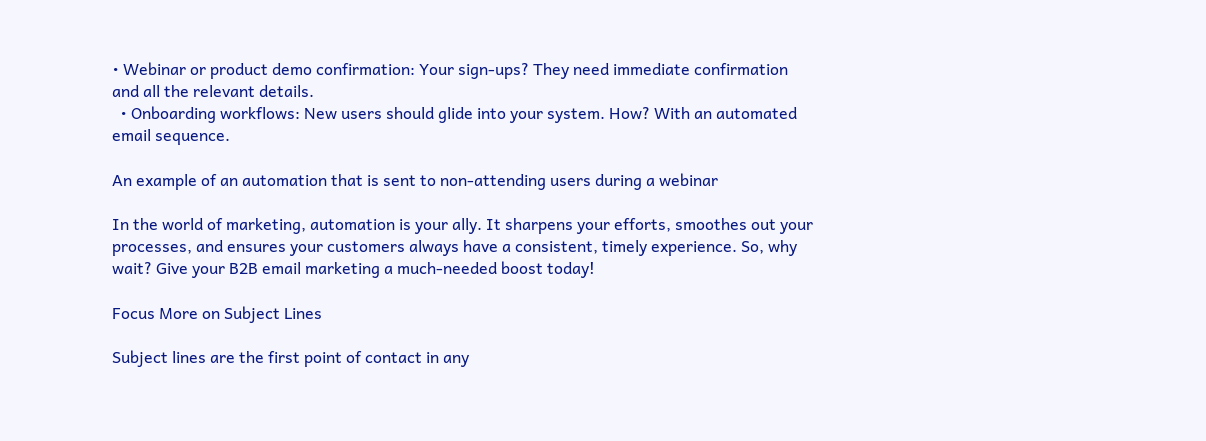• Webinar or product demo confirmation: Your sign-ups? They need immediate confirmation and all the relevant details.
  • Onboarding workflows: New users should glide into your system. How? With an automated email sequence.

An example of an automation that is sent to non-attending users during a webinar

In the world of marketing, automation is your ally. It sharpens your efforts, smoothes out your processes, and ensures your customers always have a consistent, timely experience. So, why wait? Give your B2B email marketing a much-needed boost today!

Focus More on Subject Lines

Subject lines are the first point of contact in any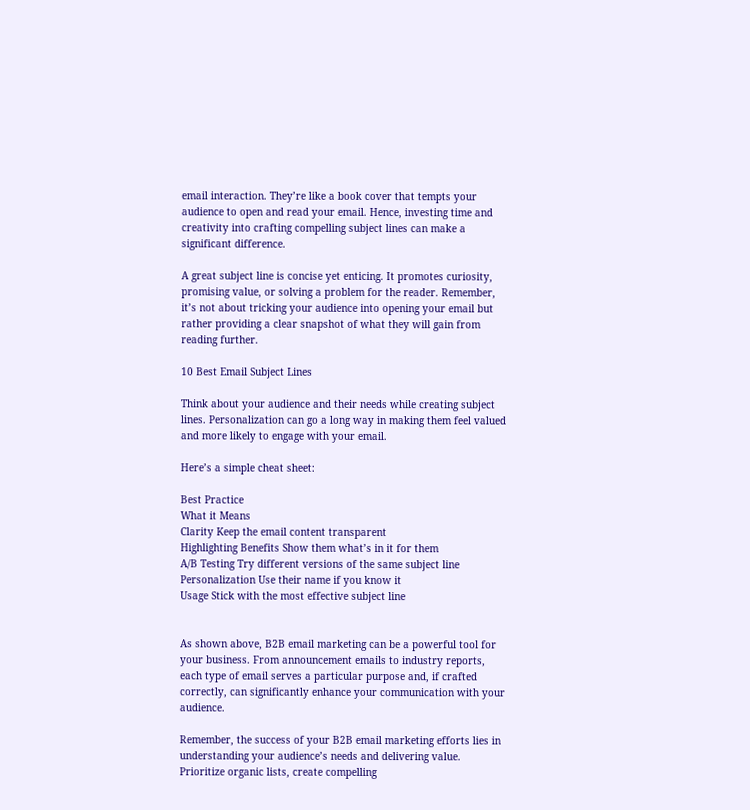email interaction. They’re like a book cover that tempts your audience to open and read your email. Hence, investing time and creativity into crafting compelling subject lines can make a significant difference.

A great subject line is concise yet enticing. It promotes curiosity, promising value, or solving a problem for the reader. Remember, it’s not about tricking your audience into opening your email but rather providing a clear snapshot of what they will gain from reading further.

10 Best Email Subject Lines

Think about your audience and their needs while creating subject lines. Personalization can go a long way in making them feel valued and more likely to engage with your email.

Here’s a simple cheat sheet:

Best Practice
What it Means
Clarity Keep the email content transparent
Highlighting Benefits Show them what’s in it for them
A/B Testing Try different versions of the same subject line
Personalization Use their name if you know it
Usage Stick with the most effective subject line


As shown above, B2B email marketing can be a powerful tool for your business. From announcement emails to industry reports, each type of email serves a particular purpose and, if crafted correctly, can significantly enhance your communication with your audience.

Remember, the success of your B2B email marketing efforts lies in understanding your audience’s needs and delivering value. Prioritize organic lists, create compelling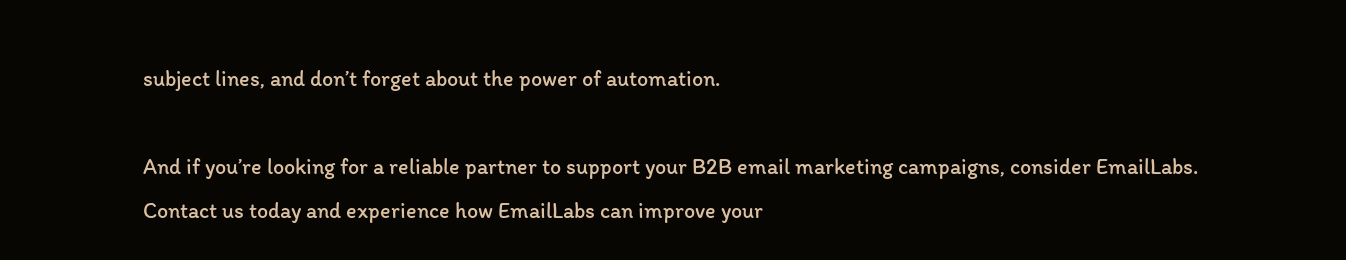subject lines, and don’t forget about the power of automation.

And if you’re looking for a reliable partner to support your B2B email marketing campaigns, consider EmailLabs. Contact us today and experience how EmailLabs can improve your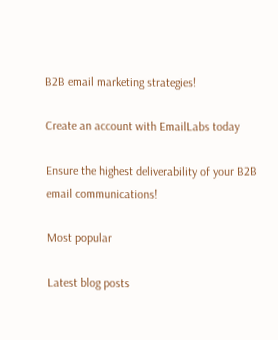B2B email marketing strategies!

Create an account with EmailLabs today

Ensure the highest deliverability of your B2B email communications!

Most popular

Latest blog posts